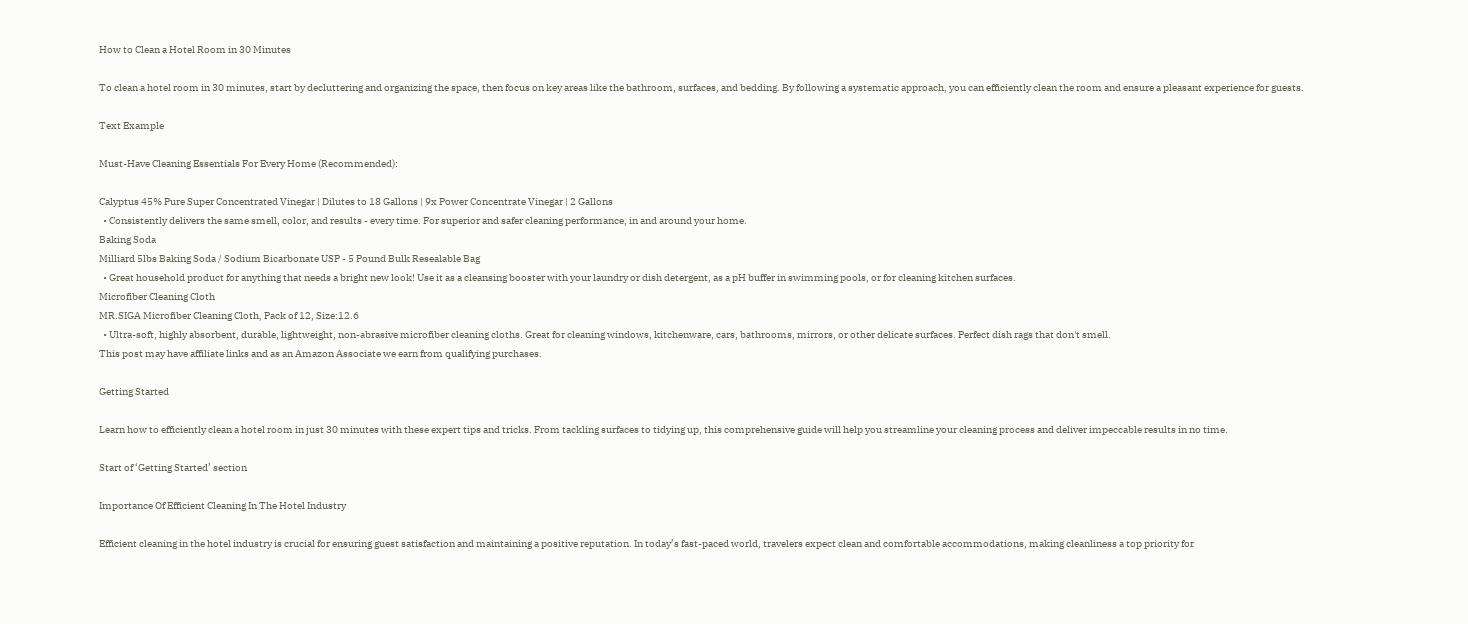How to Clean a Hotel Room in 30 Minutes

To clean a hotel room in 30 minutes, start by decluttering and organizing the space, then focus on key areas like the bathroom, surfaces, and bedding. By following a systematic approach, you can efficiently clean the room and ensure a pleasant experience for guests.

Text Example

Must-Have Cleaning Essentials For Every Home (Recommended):

Calyptus 45% Pure Super Concentrated Vinegar | Dilutes to 18 Gallons | 9x Power Concentrate Vinegar | 2 Gallons
  • Consistently delivers the same smell, color, and results - every time. For superior and safer cleaning performance, in and around your home.
Baking Soda
Milliard 5lbs Baking Soda / Sodium Bicarbonate USP - 5 Pound Bulk Resealable Bag
  • Great household product for anything that needs a bright new look! Use it as a cleansing booster with your laundry or dish detergent, as a pH buffer in swimming pools, or for cleaning kitchen surfaces.
Microfiber Cleaning Cloth
MR.SIGA Microfiber Cleaning Cloth, Pack of 12, Size:12.6
  • Ultra-soft, highly absorbent, durable, lightweight, non-abrasive microfiber cleaning cloths. Great for cleaning windows, kitchenware, cars, bathrooms, mirrors, or other delicate surfaces. Perfect dish rags that don't smell.
This post may have affiliate links and as an Amazon Associate we earn from qualifying purchases.

Getting Started

Learn how to efficiently clean a hotel room in just 30 minutes with these expert tips and tricks. From tackling surfaces to tidying up, this comprehensive guide will help you streamline your cleaning process and deliver impeccable results in no time.

Start of ‘Getting Started’ section

Importance Of Efficient Cleaning In The Hotel Industry

Efficient cleaning in the hotel industry is crucial for ensuring guest satisfaction and maintaining a positive reputation. In today’s fast-paced world, travelers expect clean and comfortable accommodations, making cleanliness a top priority for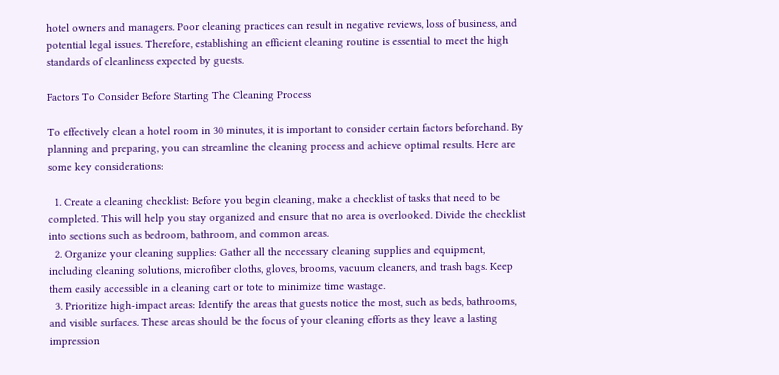hotel owners and managers. Poor cleaning practices can result in negative reviews, loss of business, and potential legal issues. Therefore, establishing an efficient cleaning routine is essential to meet the high standards of cleanliness expected by guests.

Factors To Consider Before Starting The Cleaning Process

To effectively clean a hotel room in 30 minutes, it is important to consider certain factors beforehand. By planning and preparing, you can streamline the cleaning process and achieve optimal results. Here are some key considerations:

  1. Create a cleaning checklist: Before you begin cleaning, make a checklist of tasks that need to be completed. This will help you stay organized and ensure that no area is overlooked. Divide the checklist into sections such as bedroom, bathroom, and common areas.
  2. Organize your cleaning supplies: Gather all the necessary cleaning supplies and equipment, including cleaning solutions, microfiber cloths, gloves, brooms, vacuum cleaners, and trash bags. Keep them easily accessible in a cleaning cart or tote to minimize time wastage.
  3. Prioritize high-impact areas: Identify the areas that guests notice the most, such as beds, bathrooms, and visible surfaces. These areas should be the focus of your cleaning efforts as they leave a lasting impression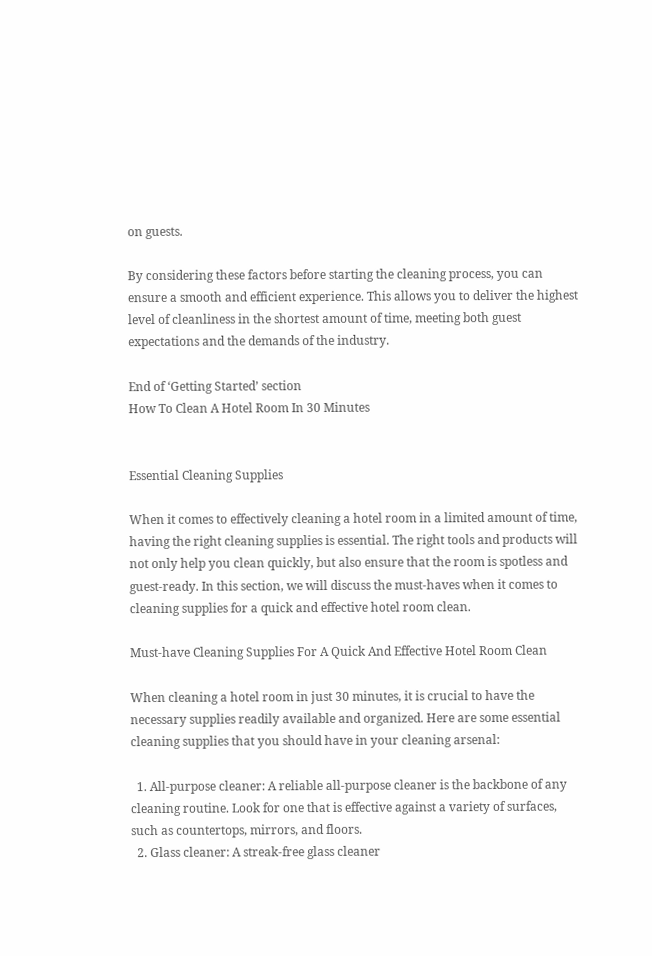on guests.

By considering these factors before starting the cleaning process, you can ensure a smooth and efficient experience. This allows you to deliver the highest level of cleanliness in the shortest amount of time, meeting both guest expectations and the demands of the industry.

End of ‘Getting Started’ section
How To Clean A Hotel Room In 30 Minutes


Essential Cleaning Supplies

When it comes to effectively cleaning a hotel room in a limited amount of time, having the right cleaning supplies is essential. The right tools and products will not only help you clean quickly, but also ensure that the room is spotless and guest-ready. In this section, we will discuss the must-haves when it comes to cleaning supplies for a quick and effective hotel room clean.

Must-have Cleaning Supplies For A Quick And Effective Hotel Room Clean

When cleaning a hotel room in just 30 minutes, it is crucial to have the necessary supplies readily available and organized. Here are some essential cleaning supplies that you should have in your cleaning arsenal:

  1. All-purpose cleaner: A reliable all-purpose cleaner is the backbone of any cleaning routine. Look for one that is effective against a variety of surfaces, such as countertops, mirrors, and floors.
  2. Glass cleaner: A streak-free glass cleaner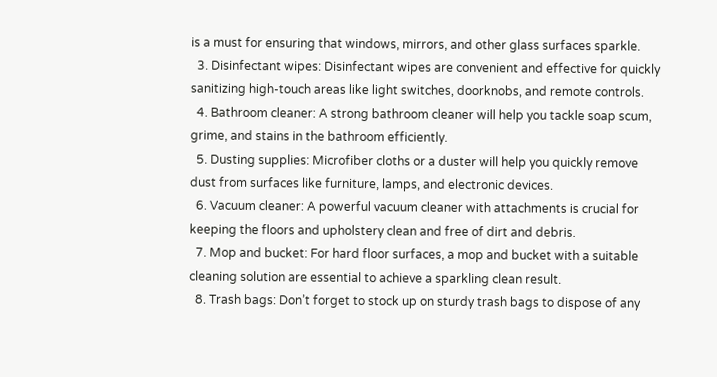is a must for ensuring that windows, mirrors, and other glass surfaces sparkle.
  3. Disinfectant wipes: Disinfectant wipes are convenient and effective for quickly sanitizing high-touch areas like light switches, doorknobs, and remote controls.
  4. Bathroom cleaner: A strong bathroom cleaner will help you tackle soap scum, grime, and stains in the bathroom efficiently.
  5. Dusting supplies: Microfiber cloths or a duster will help you quickly remove dust from surfaces like furniture, lamps, and electronic devices.
  6. Vacuum cleaner: A powerful vacuum cleaner with attachments is crucial for keeping the floors and upholstery clean and free of dirt and debris.
  7. Mop and bucket: For hard floor surfaces, a mop and bucket with a suitable cleaning solution are essential to achieve a sparkling clean result.
  8. Trash bags: Don’t forget to stock up on sturdy trash bags to dispose of any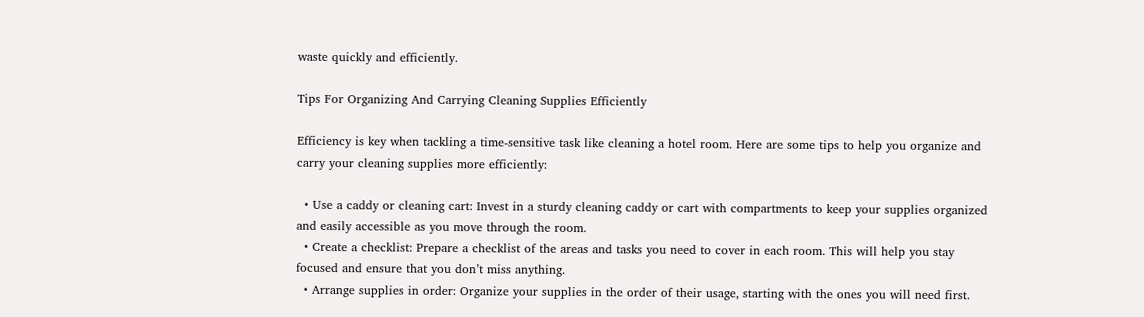waste quickly and efficiently.

Tips For Organizing And Carrying Cleaning Supplies Efficiently

Efficiency is key when tackling a time-sensitive task like cleaning a hotel room. Here are some tips to help you organize and carry your cleaning supplies more efficiently:

  • Use a caddy or cleaning cart: Invest in a sturdy cleaning caddy or cart with compartments to keep your supplies organized and easily accessible as you move through the room.
  • Create a checklist: Prepare a checklist of the areas and tasks you need to cover in each room. This will help you stay focused and ensure that you don’t miss anything.
  • Arrange supplies in order: Organize your supplies in the order of their usage, starting with the ones you will need first.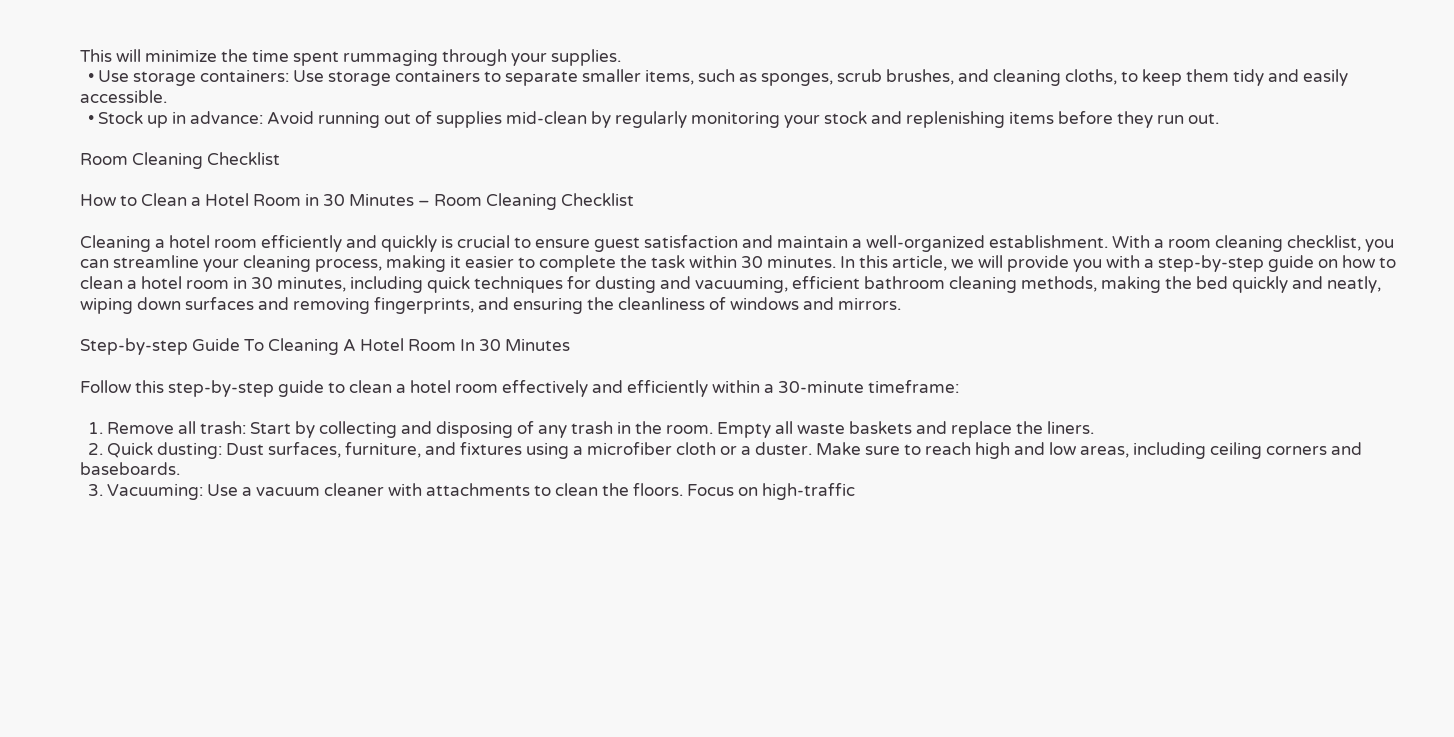This will minimize the time spent rummaging through your supplies.
  • Use storage containers: Use storage containers to separate smaller items, such as sponges, scrub brushes, and cleaning cloths, to keep them tidy and easily accessible.
  • Stock up in advance: Avoid running out of supplies mid-clean by regularly monitoring your stock and replenishing items before they run out.

Room Cleaning Checklist

How to Clean a Hotel Room in 30 Minutes – Room Cleaning Checklist

Cleaning a hotel room efficiently and quickly is crucial to ensure guest satisfaction and maintain a well-organized establishment. With a room cleaning checklist, you can streamline your cleaning process, making it easier to complete the task within 30 minutes. In this article, we will provide you with a step-by-step guide on how to clean a hotel room in 30 minutes, including quick techniques for dusting and vacuuming, efficient bathroom cleaning methods, making the bed quickly and neatly, wiping down surfaces and removing fingerprints, and ensuring the cleanliness of windows and mirrors.

Step-by-step Guide To Cleaning A Hotel Room In 30 Minutes

Follow this step-by-step guide to clean a hotel room effectively and efficiently within a 30-minute timeframe:

  1. Remove all trash: Start by collecting and disposing of any trash in the room. Empty all waste baskets and replace the liners.
  2. Quick dusting: Dust surfaces, furniture, and fixtures using a microfiber cloth or a duster. Make sure to reach high and low areas, including ceiling corners and baseboards.
  3. Vacuuming: Use a vacuum cleaner with attachments to clean the floors. Focus on high-traffic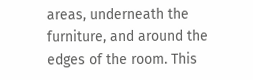areas, underneath the furniture, and around the edges of the room. This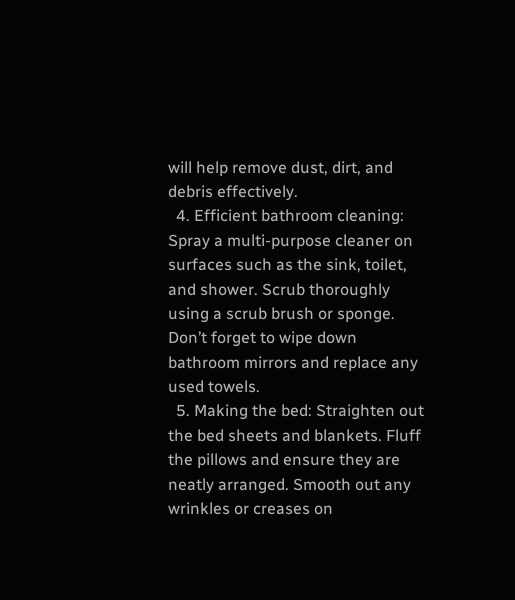will help remove dust, dirt, and debris effectively.
  4. Efficient bathroom cleaning: Spray a multi-purpose cleaner on surfaces such as the sink, toilet, and shower. Scrub thoroughly using a scrub brush or sponge. Don’t forget to wipe down bathroom mirrors and replace any used towels.
  5. Making the bed: Straighten out the bed sheets and blankets. Fluff the pillows and ensure they are neatly arranged. Smooth out any wrinkles or creases on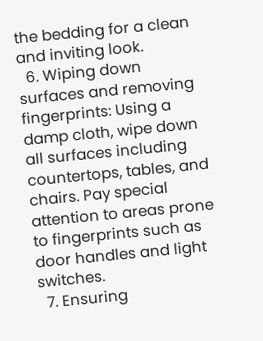the bedding for a clean and inviting look.
  6. Wiping down surfaces and removing fingerprints: Using a damp cloth, wipe down all surfaces including countertops, tables, and chairs. Pay special attention to areas prone to fingerprints such as door handles and light switches.
  7. Ensuring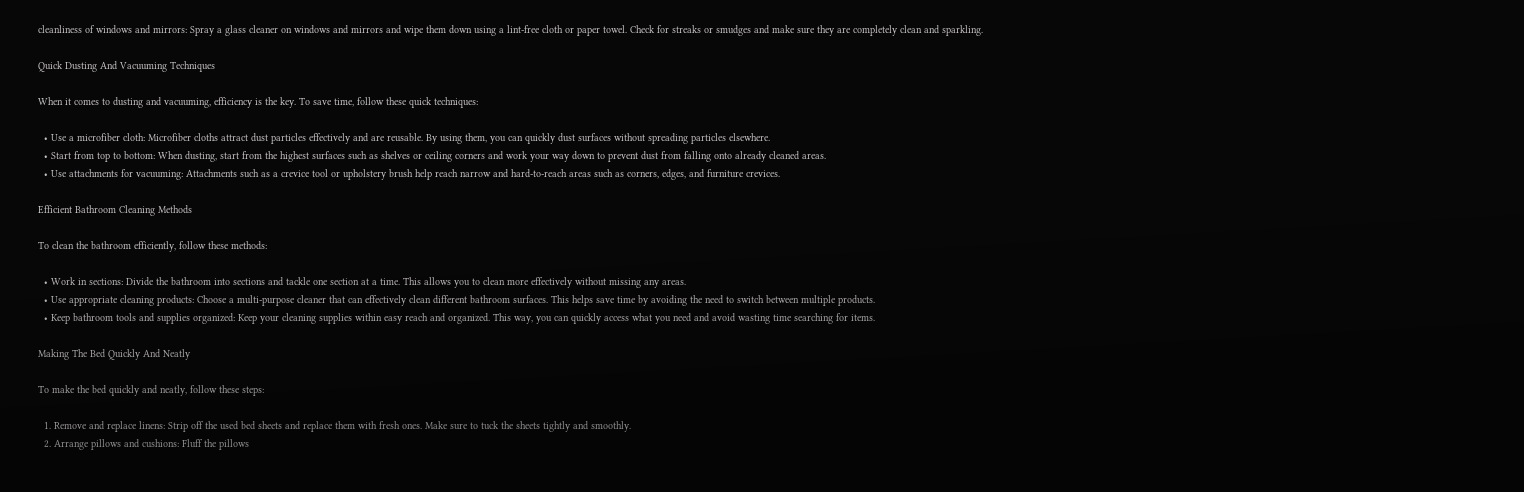cleanliness of windows and mirrors: Spray a glass cleaner on windows and mirrors and wipe them down using a lint-free cloth or paper towel. Check for streaks or smudges and make sure they are completely clean and sparkling.

Quick Dusting And Vacuuming Techniques

When it comes to dusting and vacuuming, efficiency is the key. To save time, follow these quick techniques:

  • Use a microfiber cloth: Microfiber cloths attract dust particles effectively and are reusable. By using them, you can quickly dust surfaces without spreading particles elsewhere.
  • Start from top to bottom: When dusting, start from the highest surfaces such as shelves or ceiling corners and work your way down to prevent dust from falling onto already cleaned areas.
  • Use attachments for vacuuming: Attachments such as a crevice tool or upholstery brush help reach narrow and hard-to-reach areas such as corners, edges, and furniture crevices.

Efficient Bathroom Cleaning Methods

To clean the bathroom efficiently, follow these methods:

  • Work in sections: Divide the bathroom into sections and tackle one section at a time. This allows you to clean more effectively without missing any areas.
  • Use appropriate cleaning products: Choose a multi-purpose cleaner that can effectively clean different bathroom surfaces. This helps save time by avoiding the need to switch between multiple products.
  • Keep bathroom tools and supplies organized: Keep your cleaning supplies within easy reach and organized. This way, you can quickly access what you need and avoid wasting time searching for items.

Making The Bed Quickly And Neatly

To make the bed quickly and neatly, follow these steps:

  1. Remove and replace linens: Strip off the used bed sheets and replace them with fresh ones. Make sure to tuck the sheets tightly and smoothly.
  2. Arrange pillows and cushions: Fluff the pillows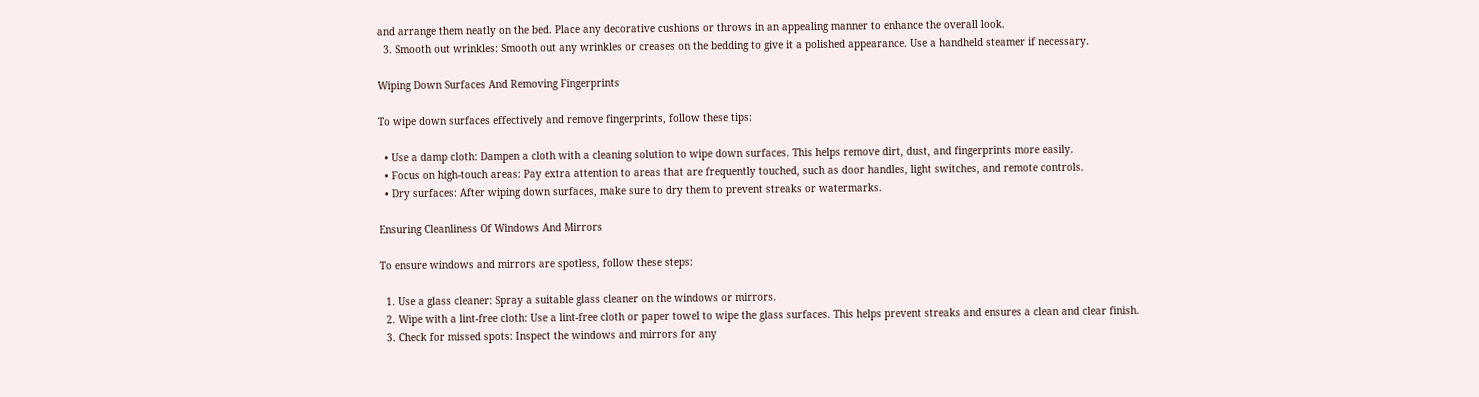and arrange them neatly on the bed. Place any decorative cushions or throws in an appealing manner to enhance the overall look.
  3. Smooth out wrinkles: Smooth out any wrinkles or creases on the bedding to give it a polished appearance. Use a handheld steamer if necessary.

Wiping Down Surfaces And Removing Fingerprints

To wipe down surfaces effectively and remove fingerprints, follow these tips:

  • Use a damp cloth: Dampen a cloth with a cleaning solution to wipe down surfaces. This helps remove dirt, dust, and fingerprints more easily.
  • Focus on high-touch areas: Pay extra attention to areas that are frequently touched, such as door handles, light switches, and remote controls.
  • Dry surfaces: After wiping down surfaces, make sure to dry them to prevent streaks or watermarks.

Ensuring Cleanliness Of Windows And Mirrors

To ensure windows and mirrors are spotless, follow these steps:

  1. Use a glass cleaner: Spray a suitable glass cleaner on the windows or mirrors.
  2. Wipe with a lint-free cloth: Use a lint-free cloth or paper towel to wipe the glass surfaces. This helps prevent streaks and ensures a clean and clear finish.
  3. Check for missed spots: Inspect the windows and mirrors for any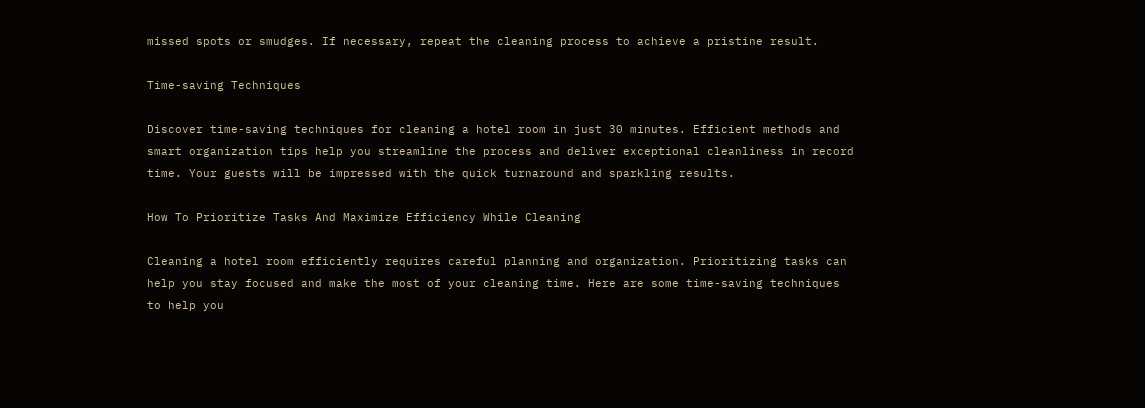missed spots or smudges. If necessary, repeat the cleaning process to achieve a pristine result.

Time-saving Techniques

Discover time-saving techniques for cleaning a hotel room in just 30 minutes. Efficient methods and smart organization tips help you streamline the process and deliver exceptional cleanliness in record time. Your guests will be impressed with the quick turnaround and sparkling results.

How To Prioritize Tasks And Maximize Efficiency While Cleaning

Cleaning a hotel room efficiently requires careful planning and organization. Prioritizing tasks can help you stay focused and make the most of your cleaning time. Here are some time-saving techniques to help you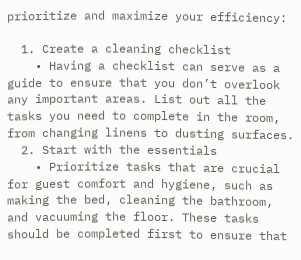prioritize and maximize your efficiency:

  1. Create a cleaning checklist
    • Having a checklist can serve as a guide to ensure that you don’t overlook any important areas. List out all the tasks you need to complete in the room, from changing linens to dusting surfaces.
  2. Start with the essentials
    • Prioritize tasks that are crucial for guest comfort and hygiene, such as making the bed, cleaning the bathroom, and vacuuming the floor. These tasks should be completed first to ensure that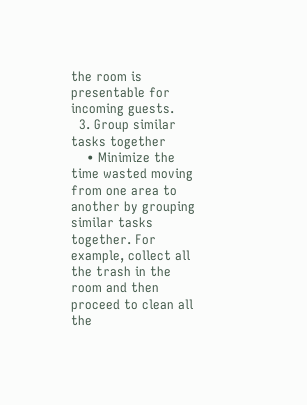the room is presentable for incoming guests.
  3. Group similar tasks together
    • Minimize the time wasted moving from one area to another by grouping similar tasks together. For example, collect all the trash in the room and then proceed to clean all the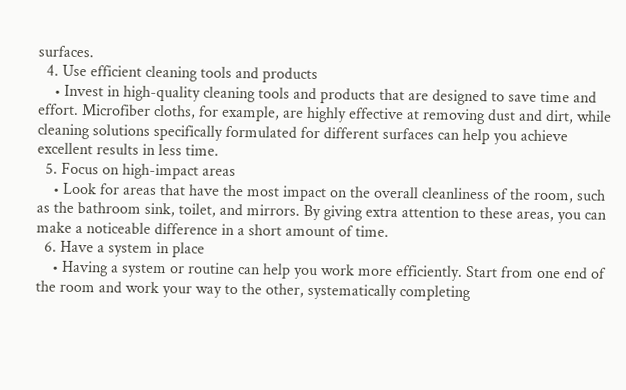surfaces.
  4. Use efficient cleaning tools and products
    • Invest in high-quality cleaning tools and products that are designed to save time and effort. Microfiber cloths, for example, are highly effective at removing dust and dirt, while cleaning solutions specifically formulated for different surfaces can help you achieve excellent results in less time.
  5. Focus on high-impact areas
    • Look for areas that have the most impact on the overall cleanliness of the room, such as the bathroom sink, toilet, and mirrors. By giving extra attention to these areas, you can make a noticeable difference in a short amount of time.
  6. Have a system in place
    • Having a system or routine can help you work more efficiently. Start from one end of the room and work your way to the other, systematically completing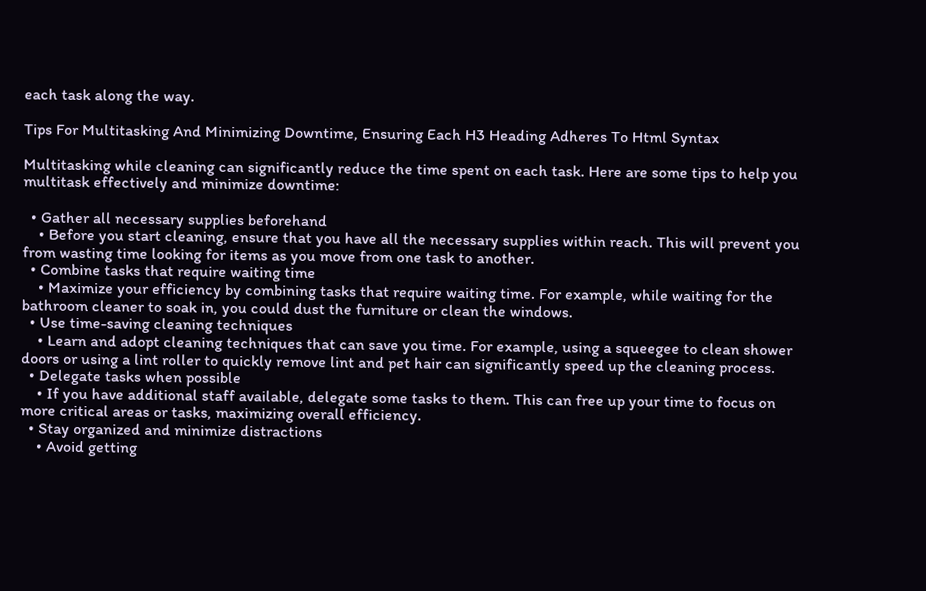each task along the way.

Tips For Multitasking And Minimizing Downtime, Ensuring Each H3 Heading Adheres To Html Syntax

Multitasking while cleaning can significantly reduce the time spent on each task. Here are some tips to help you multitask effectively and minimize downtime:

  • Gather all necessary supplies beforehand
    • Before you start cleaning, ensure that you have all the necessary supplies within reach. This will prevent you from wasting time looking for items as you move from one task to another.
  • Combine tasks that require waiting time
    • Maximize your efficiency by combining tasks that require waiting time. For example, while waiting for the bathroom cleaner to soak in, you could dust the furniture or clean the windows.
  • Use time-saving cleaning techniques
    • Learn and adopt cleaning techniques that can save you time. For example, using a squeegee to clean shower doors or using a lint roller to quickly remove lint and pet hair can significantly speed up the cleaning process.
  • Delegate tasks when possible
    • If you have additional staff available, delegate some tasks to them. This can free up your time to focus on more critical areas or tasks, maximizing overall efficiency.
  • Stay organized and minimize distractions
    • Avoid getting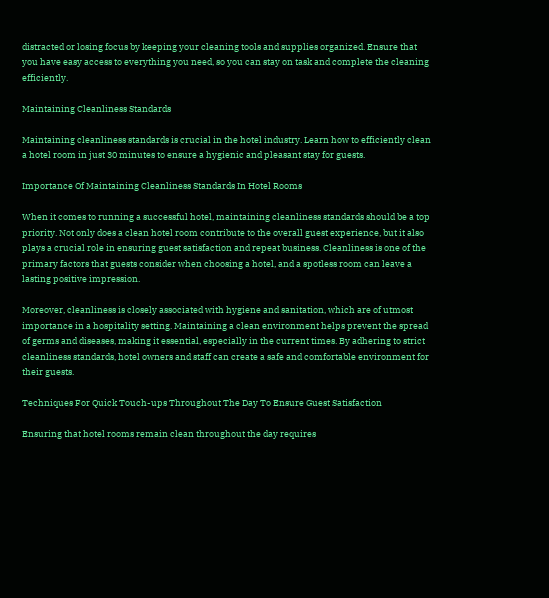distracted or losing focus by keeping your cleaning tools and supplies organized. Ensure that you have easy access to everything you need, so you can stay on task and complete the cleaning efficiently.

Maintaining Cleanliness Standards

Maintaining cleanliness standards is crucial in the hotel industry. Learn how to efficiently clean a hotel room in just 30 minutes to ensure a hygienic and pleasant stay for guests.

Importance Of Maintaining Cleanliness Standards In Hotel Rooms

When it comes to running a successful hotel, maintaining cleanliness standards should be a top priority. Not only does a clean hotel room contribute to the overall guest experience, but it also plays a crucial role in ensuring guest satisfaction and repeat business. Cleanliness is one of the primary factors that guests consider when choosing a hotel, and a spotless room can leave a lasting positive impression.

Moreover, cleanliness is closely associated with hygiene and sanitation, which are of utmost importance in a hospitality setting. Maintaining a clean environment helps prevent the spread of germs and diseases, making it essential, especially in the current times. By adhering to strict cleanliness standards, hotel owners and staff can create a safe and comfortable environment for their guests.

Techniques For Quick Touch-ups Throughout The Day To Ensure Guest Satisfaction

Ensuring that hotel rooms remain clean throughout the day requires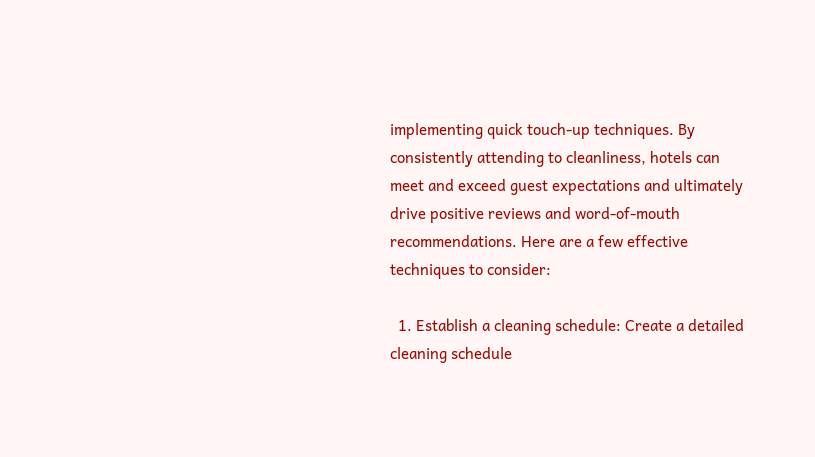implementing quick touch-up techniques. By consistently attending to cleanliness, hotels can meet and exceed guest expectations and ultimately drive positive reviews and word-of-mouth recommendations. Here are a few effective techniques to consider:

  1. Establish a cleaning schedule: Create a detailed cleaning schedule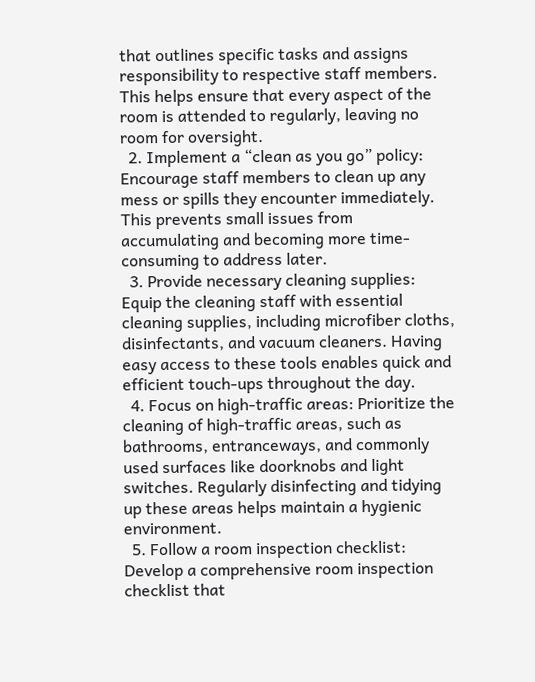that outlines specific tasks and assigns responsibility to respective staff members. This helps ensure that every aspect of the room is attended to regularly, leaving no room for oversight.
  2. Implement a “clean as you go” policy: Encourage staff members to clean up any mess or spills they encounter immediately. This prevents small issues from accumulating and becoming more time-consuming to address later.
  3. Provide necessary cleaning supplies: Equip the cleaning staff with essential cleaning supplies, including microfiber cloths, disinfectants, and vacuum cleaners. Having easy access to these tools enables quick and efficient touch-ups throughout the day.
  4. Focus on high-traffic areas: Prioritize the cleaning of high-traffic areas, such as bathrooms, entranceways, and commonly used surfaces like doorknobs and light switches. Regularly disinfecting and tidying up these areas helps maintain a hygienic environment.
  5. Follow a room inspection checklist: Develop a comprehensive room inspection checklist that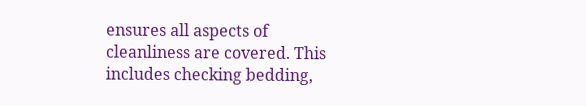ensures all aspects of cleanliness are covered. This includes checking bedding,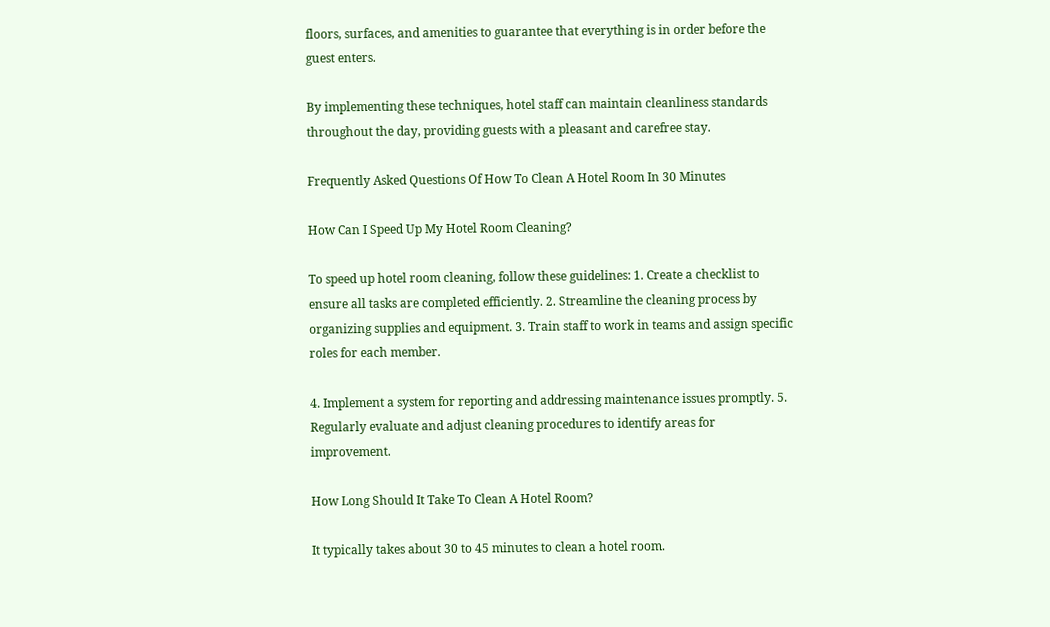floors, surfaces, and amenities to guarantee that everything is in order before the guest enters.

By implementing these techniques, hotel staff can maintain cleanliness standards throughout the day, providing guests with a pleasant and carefree stay.

Frequently Asked Questions Of How To Clean A Hotel Room In 30 Minutes

How Can I Speed Up My Hotel Room Cleaning?

To speed up hotel room cleaning, follow these guidelines: 1. Create a checklist to ensure all tasks are completed efficiently. 2. Streamline the cleaning process by organizing supplies and equipment. 3. Train staff to work in teams and assign specific roles for each member.

4. Implement a system for reporting and addressing maintenance issues promptly. 5. Regularly evaluate and adjust cleaning procedures to identify areas for improvement.

How Long Should It Take To Clean A Hotel Room?

It typically takes about 30 to 45 minutes to clean a hotel room.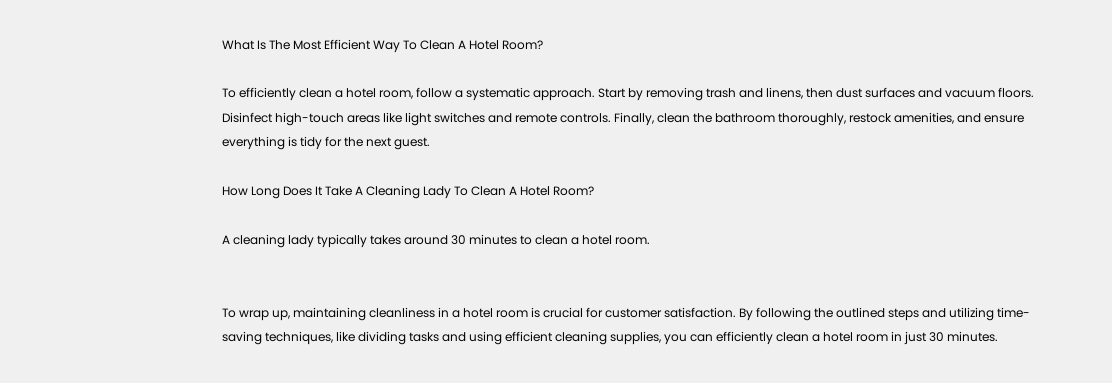What Is The Most Efficient Way To Clean A Hotel Room?

To efficiently clean a hotel room, follow a systematic approach. Start by removing trash and linens, then dust surfaces and vacuum floors. Disinfect high-touch areas like light switches and remote controls. Finally, clean the bathroom thoroughly, restock amenities, and ensure everything is tidy for the next guest.

How Long Does It Take A Cleaning Lady To Clean A Hotel Room?

A cleaning lady typically takes around 30 minutes to clean a hotel room.


To wrap up, maintaining cleanliness in a hotel room is crucial for customer satisfaction. By following the outlined steps and utilizing time-saving techniques, like dividing tasks and using efficient cleaning supplies, you can efficiently clean a hotel room in just 30 minutes.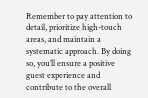Remember to pay attention to detail, prioritize high-touch areas, and maintain a systematic approach. By doing so, you’ll ensure a positive guest experience and contribute to the overall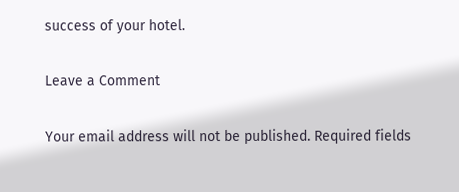success of your hotel.

Leave a Comment

Your email address will not be published. Required fields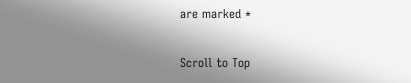are marked *

Scroll to Top